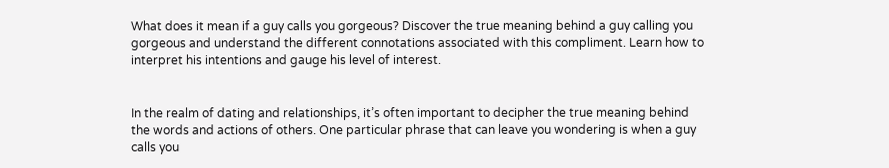What does it mean if a guy calls you gorgeous? Discover the true meaning behind a guy calling you gorgeous and understand the different connotations associated with this compliment. Learn how to interpret his intentions and gauge his level of interest.


In the realm of dating and relationships, it’s often important to decipher the true meaning behind the words and actions of others. One particular phrase that can leave you wondering is when a guy calls you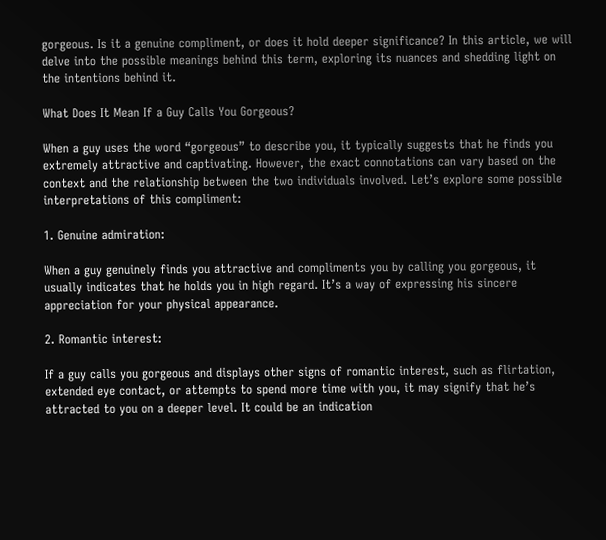gorgeous. Is it a genuine compliment, or does it hold deeper significance? In this article, we will delve into the possible meanings behind this term, exploring its nuances and shedding light on the intentions behind it.

What Does It Mean If a Guy Calls You Gorgeous?

When a guy uses the word “gorgeous” to describe you, it typically suggests that he finds you extremely attractive and captivating. However, the exact connotations can vary based on the context and the relationship between the two individuals involved. Let’s explore some possible interpretations of this compliment:

1. Genuine admiration:

When a guy genuinely finds you attractive and compliments you by calling you gorgeous, it usually indicates that he holds you in high regard. It’s a way of expressing his sincere appreciation for your physical appearance.

2. Romantic interest:

If a guy calls you gorgeous and displays other signs of romantic interest, such as flirtation, extended eye contact, or attempts to spend more time with you, it may signify that he’s attracted to you on a deeper level. It could be an indication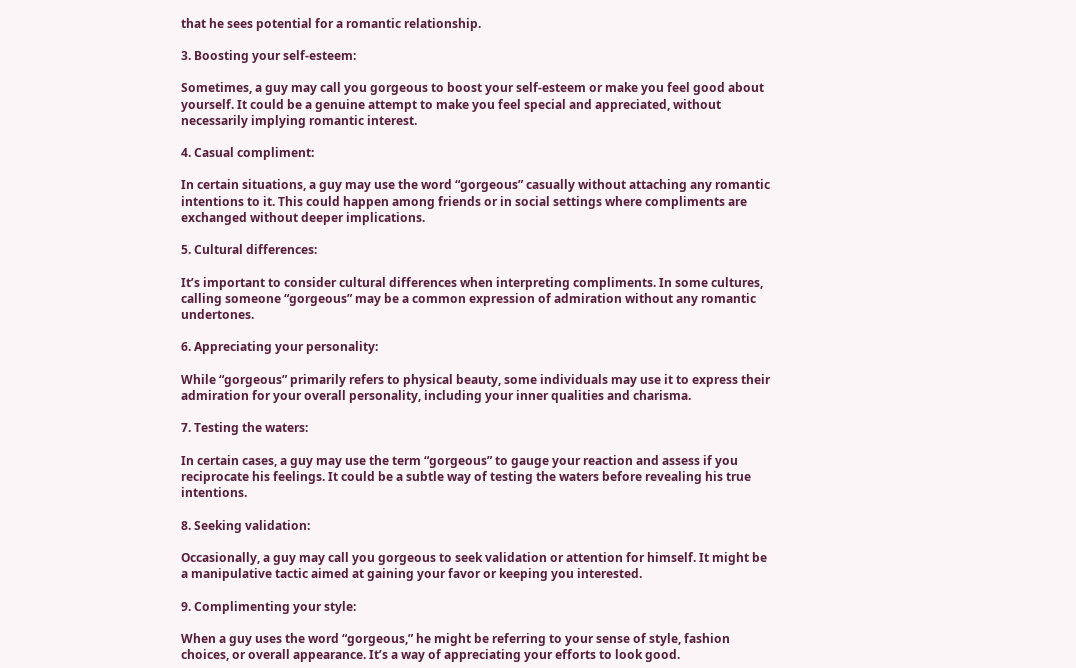that he sees potential for a romantic relationship.

3. Boosting your self-esteem:

Sometimes, a guy may call you gorgeous to boost your self-esteem or make you feel good about yourself. It could be a genuine attempt to make you feel special and appreciated, without necessarily implying romantic interest.

4. Casual compliment:

In certain situations, a guy may use the word “gorgeous” casually without attaching any romantic intentions to it. This could happen among friends or in social settings where compliments are exchanged without deeper implications.

5. Cultural differences:

It’s important to consider cultural differences when interpreting compliments. In some cultures, calling someone “gorgeous” may be a common expression of admiration without any romantic undertones.

6. Appreciating your personality:

While “gorgeous” primarily refers to physical beauty, some individuals may use it to express their admiration for your overall personality, including your inner qualities and charisma.

7. Testing the waters:

In certain cases, a guy may use the term “gorgeous” to gauge your reaction and assess if you reciprocate his feelings. It could be a subtle way of testing the waters before revealing his true intentions.

8. Seeking validation:

Occasionally, a guy may call you gorgeous to seek validation or attention for himself. It might be a manipulative tactic aimed at gaining your favor or keeping you interested.

9. Complimenting your style:

When a guy uses the word “gorgeous,” he might be referring to your sense of style, fashion choices, or overall appearance. It’s a way of appreciating your efforts to look good.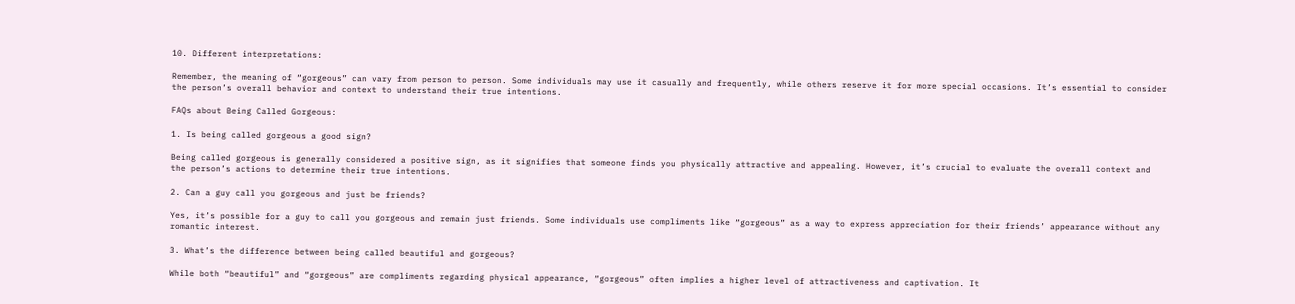10. Different interpretations:

Remember, the meaning of “gorgeous” can vary from person to person. Some individuals may use it casually and frequently, while others reserve it for more special occasions. It’s essential to consider the person’s overall behavior and context to understand their true intentions.

FAQs about Being Called Gorgeous:

1. Is being called gorgeous a good sign?

Being called gorgeous is generally considered a positive sign, as it signifies that someone finds you physically attractive and appealing. However, it’s crucial to evaluate the overall context and the person’s actions to determine their true intentions.

2. Can a guy call you gorgeous and just be friends?

Yes, it’s possible for a guy to call you gorgeous and remain just friends. Some individuals use compliments like “gorgeous” as a way to express appreciation for their friends’ appearance without any romantic interest.

3. What’s the difference between being called beautiful and gorgeous?

While both “beautiful” and “gorgeous” are compliments regarding physical appearance, “gorgeous” often implies a higher level of attractiveness and captivation. It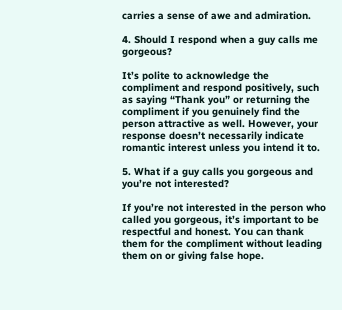carries a sense of awe and admiration.

4. Should I respond when a guy calls me gorgeous?

It’s polite to acknowledge the compliment and respond positively, such as saying “Thank you” or returning the compliment if you genuinely find the person attractive as well. However, your response doesn’t necessarily indicate romantic interest unless you intend it to.

5. What if a guy calls you gorgeous and you’re not interested?

If you’re not interested in the person who called you gorgeous, it’s important to be respectful and honest. You can thank them for the compliment without leading them on or giving false hope.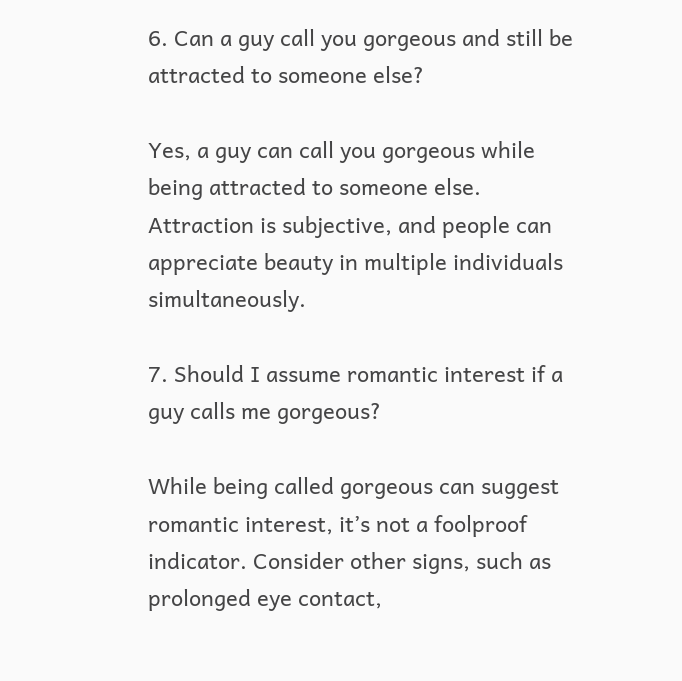6. Can a guy call you gorgeous and still be attracted to someone else?

Yes, a guy can call you gorgeous while being attracted to someone else. Attraction is subjective, and people can appreciate beauty in multiple individuals simultaneously.

7. Should I assume romantic interest if a guy calls me gorgeous?

While being called gorgeous can suggest romantic interest, it’s not a foolproof indicator. Consider other signs, such as prolonged eye contact,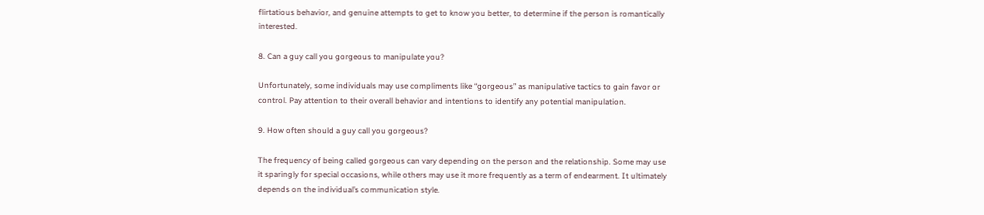flirtatious behavior, and genuine attempts to get to know you better, to determine if the person is romantically interested.

8. Can a guy call you gorgeous to manipulate you?

Unfortunately, some individuals may use compliments like “gorgeous” as manipulative tactics to gain favor or control. Pay attention to their overall behavior and intentions to identify any potential manipulation.

9. How often should a guy call you gorgeous?

The frequency of being called gorgeous can vary depending on the person and the relationship. Some may use it sparingly for special occasions, while others may use it more frequently as a term of endearment. It ultimately depends on the individual’s communication style.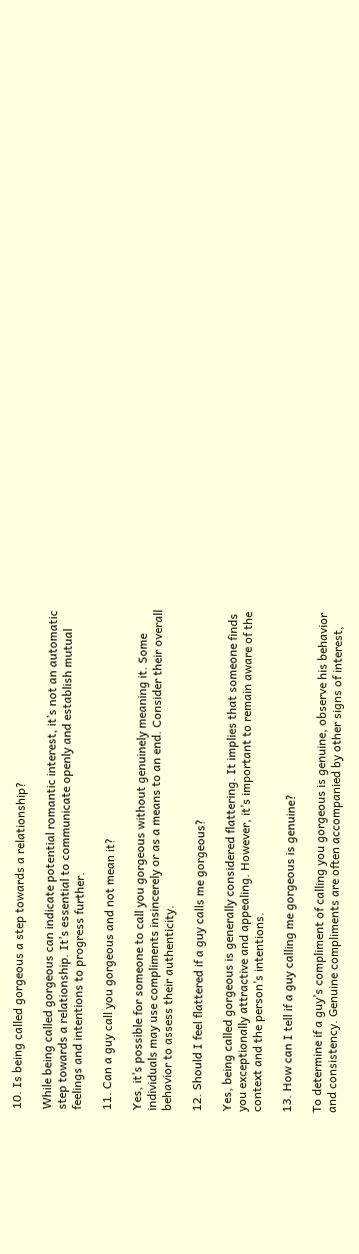10. Is being called gorgeous a step towards a relationship?

While being called gorgeous can indicate potential romantic interest, it’s not an automatic step towards a relationship. It’s essential to communicate openly and establish mutual feelings and intentions to progress further.

11. Can a guy call you gorgeous and not mean it?

Yes, it’s possible for someone to call you gorgeous without genuinely meaning it. Some individuals may use compliments insincerely or as a means to an end. Consider their overall behavior to assess their authenticity.

12. Should I feel flattered if a guy calls me gorgeous?

Yes, being called gorgeous is generally considered flattering. It implies that someone finds you exceptionally attractive and appealing. However, it’s important to remain aware of the context and the person’s intentions.

13. How can I tell if a guy calling me gorgeous is genuine?

To determine if a guy’s compliment of calling you gorgeous is genuine, observe his behavior and consistency. Genuine compliments are often accompanied by other signs of interest,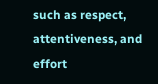such as respect, attentiveness, and effort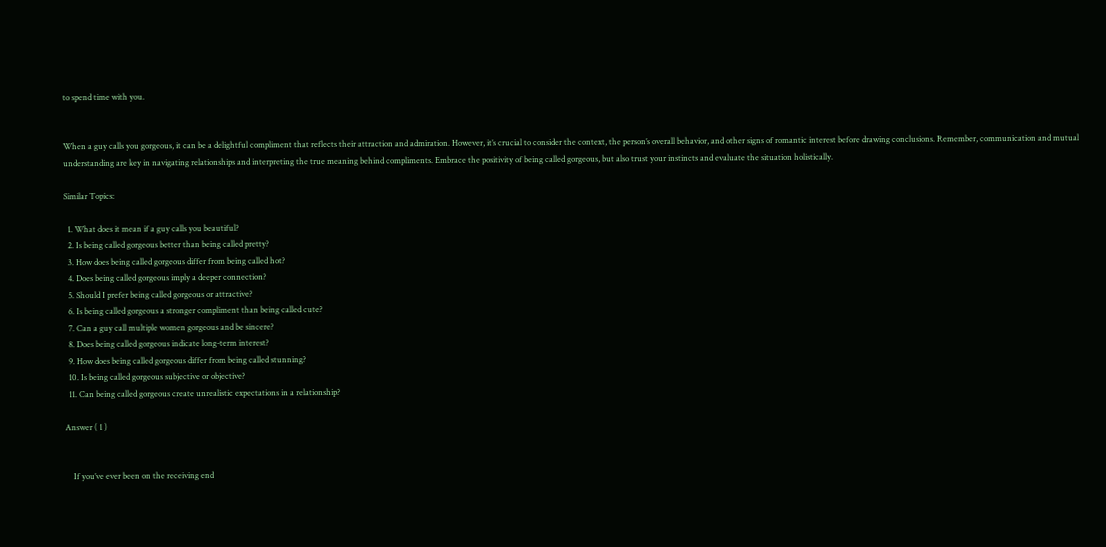to spend time with you.


When a guy calls you gorgeous, it can be a delightful compliment that reflects their attraction and admiration. However, it’s crucial to consider the context, the person’s overall behavior, and other signs of romantic interest before drawing conclusions. Remember, communication and mutual understanding are key in navigating relationships and interpreting the true meaning behind compliments. Embrace the positivity of being called gorgeous, but also trust your instincts and evaluate the situation holistically.

Similar Topics:

  1. What does it mean if a guy calls you beautiful?
  2. Is being called gorgeous better than being called pretty?
  3. How does being called gorgeous differ from being called hot?
  4. Does being called gorgeous imply a deeper connection?
  5. Should I prefer being called gorgeous or attractive?
  6. Is being called gorgeous a stronger compliment than being called cute?
  7. Can a guy call multiple women gorgeous and be sincere?
  8. Does being called gorgeous indicate long-term interest?
  9. How does being called gorgeous differ from being called stunning?
  10. Is being called gorgeous subjective or objective?
  11. Can being called gorgeous create unrealistic expectations in a relationship?

Answer ( 1 )


    If you’ve ever been on the receiving end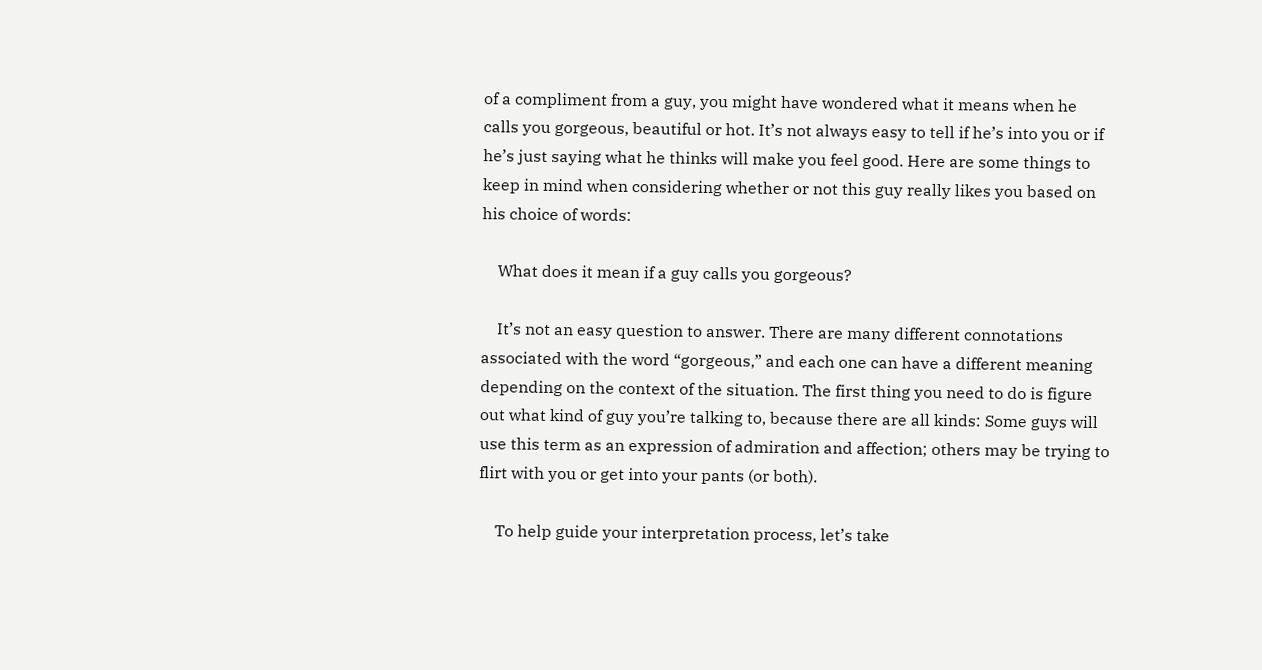of a compliment from a guy, you might have wondered what it means when he calls you gorgeous, beautiful or hot. It’s not always easy to tell if he’s into you or if he’s just saying what he thinks will make you feel good. Here are some things to keep in mind when considering whether or not this guy really likes you based on his choice of words:

    What does it mean if a guy calls you gorgeous?

    It’s not an easy question to answer. There are many different connotations associated with the word “gorgeous,” and each one can have a different meaning depending on the context of the situation. The first thing you need to do is figure out what kind of guy you’re talking to, because there are all kinds: Some guys will use this term as an expression of admiration and affection; others may be trying to flirt with you or get into your pants (or both).

    To help guide your interpretation process, let’s take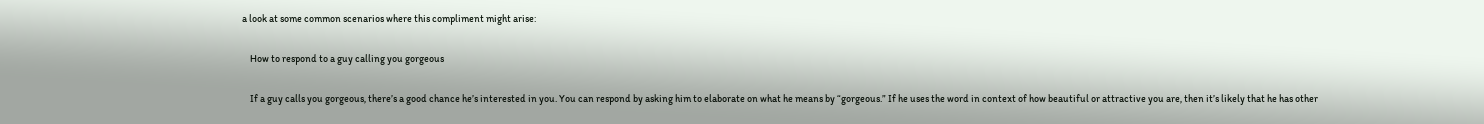a look at some common scenarios where this compliment might arise:

    How to respond to a guy calling you gorgeous

    If a guy calls you gorgeous, there’s a good chance he’s interested in you. You can respond by asking him to elaborate on what he means by “gorgeous.” If he uses the word in context of how beautiful or attractive you are, then it’s likely that he has other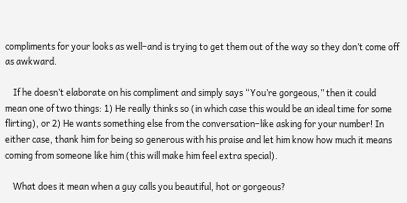compliments for your looks as well–and is trying to get them out of the way so they don’t come off as awkward.

    If he doesn’t elaborate on his compliment and simply says “You’re gorgeous,” then it could mean one of two things: 1) He really thinks so (in which case this would be an ideal time for some flirting), or 2) He wants something else from the conversation–like asking for your number! In either case, thank him for being so generous with his praise and let him know how much it means coming from someone like him (this will make him feel extra special).

    What does it mean when a guy calls you beautiful, hot or gorgeous?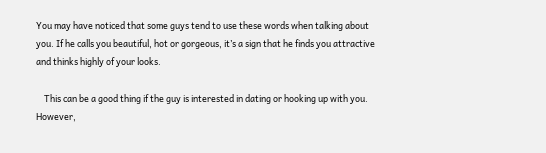You may have noticed that some guys tend to use these words when talking about you. If he calls you beautiful, hot or gorgeous, it’s a sign that he finds you attractive and thinks highly of your looks.

    This can be a good thing if the guy is interested in dating or hooking up with you. However,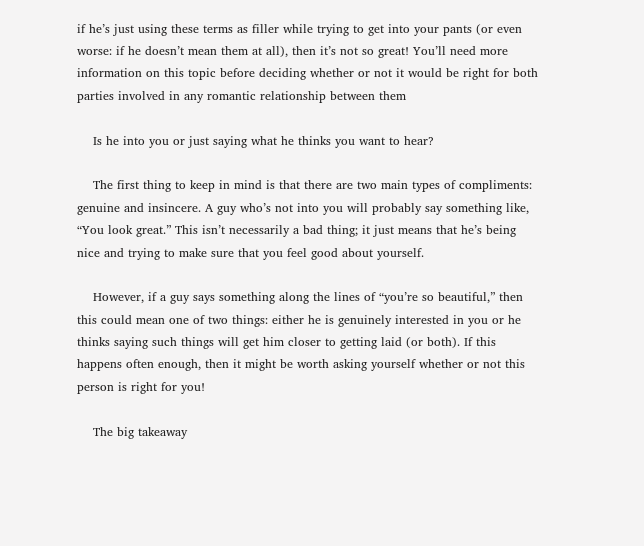if he’s just using these terms as filler while trying to get into your pants (or even worse: if he doesn’t mean them at all), then it’s not so great! You’ll need more information on this topic before deciding whether or not it would be right for both parties involved in any romantic relationship between them

    Is he into you or just saying what he thinks you want to hear?

    The first thing to keep in mind is that there are two main types of compliments: genuine and insincere. A guy who’s not into you will probably say something like, “You look great.” This isn’t necessarily a bad thing; it just means that he’s being nice and trying to make sure that you feel good about yourself.

    However, if a guy says something along the lines of “you’re so beautiful,” then this could mean one of two things: either he is genuinely interested in you or he thinks saying such things will get him closer to getting laid (or both). If this happens often enough, then it might be worth asking yourself whether or not this person is right for you!

    The big takeaway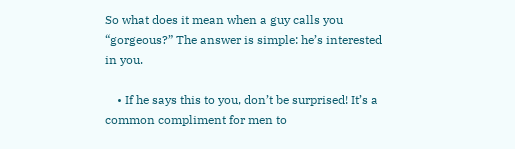So what does it mean when a guy calls you “gorgeous?” The answer is simple: he’s interested in you.

    • If he says this to you, don’t be surprised! It’s a common compliment for men to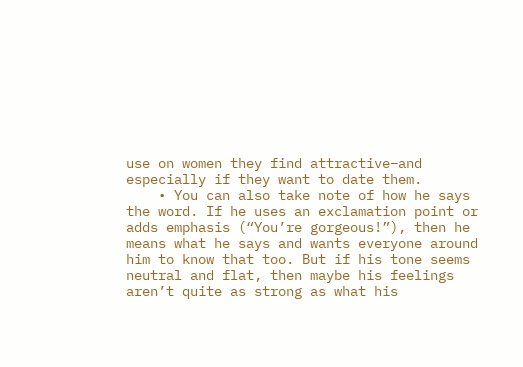use on women they find attractive–and especially if they want to date them.
    • You can also take note of how he says the word. If he uses an exclamation point or adds emphasis (“You’re gorgeous!”), then he means what he says and wants everyone around him to know that too. But if his tone seems neutral and flat, then maybe his feelings aren’t quite as strong as what his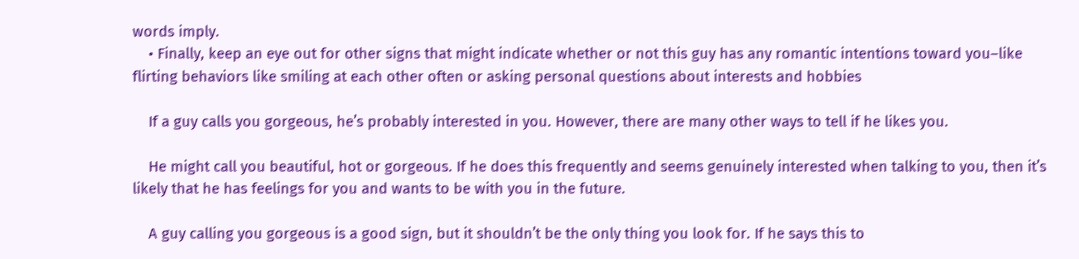words imply.
    • Finally, keep an eye out for other signs that might indicate whether or not this guy has any romantic intentions toward you–like flirting behaviors like smiling at each other often or asking personal questions about interests and hobbies

    If a guy calls you gorgeous, he’s probably interested in you. However, there are many other ways to tell if he likes you.

    He might call you beautiful, hot or gorgeous. If he does this frequently and seems genuinely interested when talking to you, then it’s likely that he has feelings for you and wants to be with you in the future.

    A guy calling you gorgeous is a good sign, but it shouldn’t be the only thing you look for. If he says this to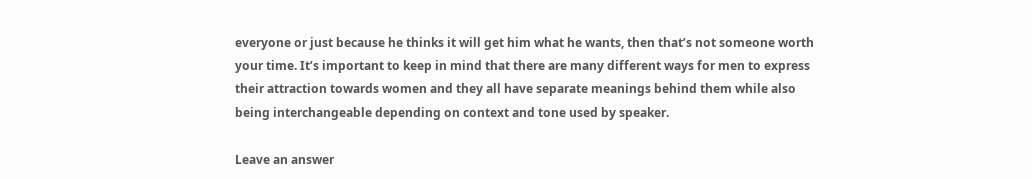everyone or just because he thinks it will get him what he wants, then that’s not someone worth your time. It’s important to keep in mind that there are many different ways for men to express their attraction towards women and they all have separate meanings behind them while also being interchangeable depending on context and tone used by speaker.

Leave an answer